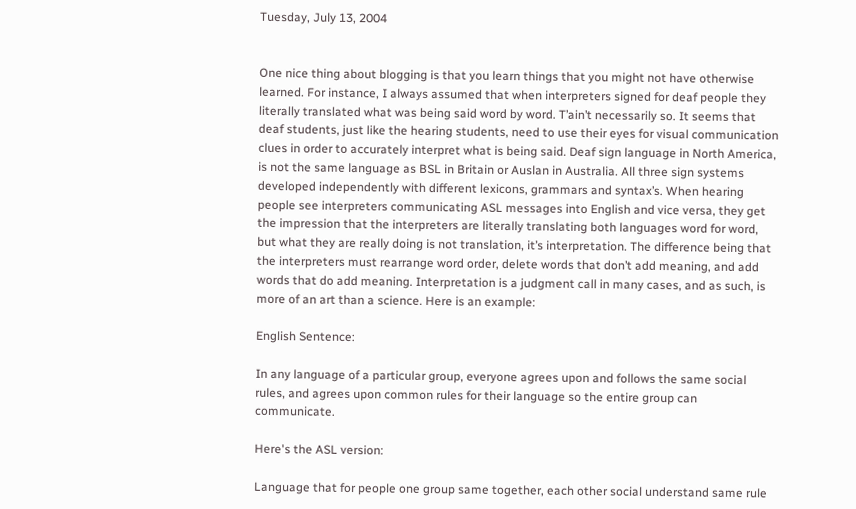Tuesday, July 13, 2004


One nice thing about blogging is that you learn things that you might not have otherwise learned. For instance, I always assumed that when interpreters signed for deaf people they literally translated what was being said word by word. T’ain’t necessarily so. It seems that deaf students, just like the hearing students, need to use their eyes for visual communication clues in order to accurately interpret what is being said. Deaf sign language in North America, is not the same language as BSL in Britain or Auslan in Australia. All three sign systems developed independently with different lexicons, grammars and syntax’s. When hearing people see interpreters communicating ASL messages into English and vice versa, they get the impression that the interpreters are literally translating both languages word for word, but what they are really doing is not translation, it’s interpretation. The difference being that the interpreters must rearrange word order, delete words that don’t add meaning, and add words that do add meaning. Interpretation is a judgment call in many cases, and as such, is more of an art than a science. Here is an example:

English Sentence:

In any language of a particular group, everyone agrees upon and follows the same social rules, and agrees upon common rules for their language so the entire group can communicate.

Here's the ASL version:

Language that for people one group same together, each other social understand same rule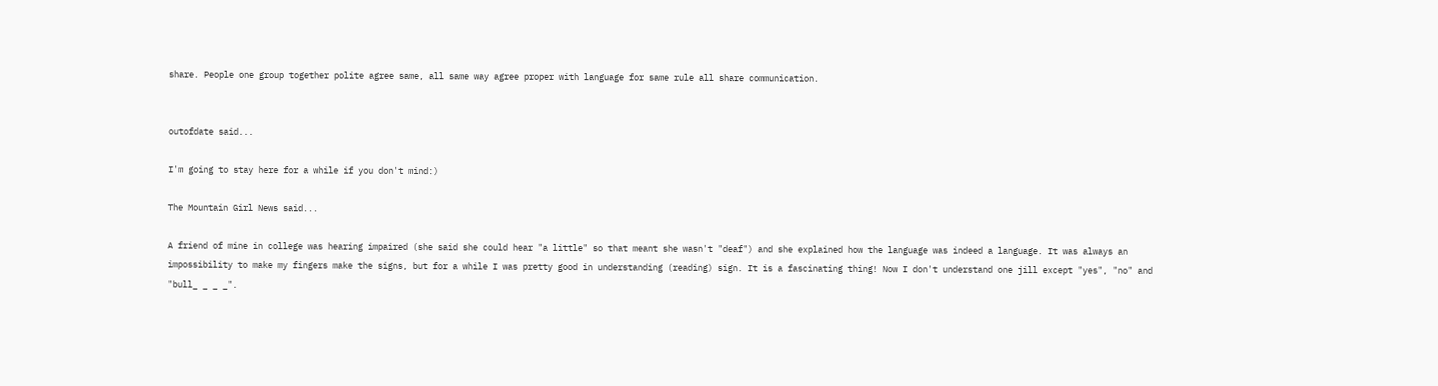share. People one group together polite agree same, all same way agree proper with language for same rule all share communication.


outofdate said...

I'm going to stay here for a while if you don't mind:)

The Mountain Girl News said...

A friend of mine in college was hearing impaired (she said she could hear "a little" so that meant she wasn't "deaf") and she explained how the language was indeed a language. It was always an impossibility to make my fingers make the signs, but for a while I was pretty good in understanding (reading) sign. It is a fascinating thing! Now I don't understand one jill except "yes", "no" and "bull_ _ _ _".